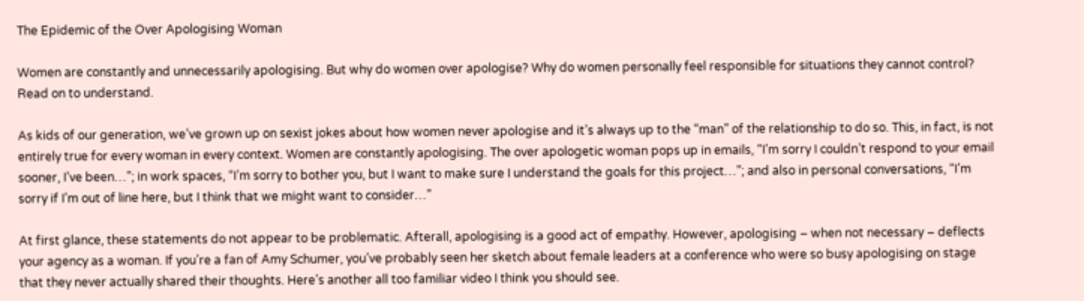The Epidemic of the Over Apologising Woman

Women are constantly and unnecessarily apologising. But why do women over apologise? Why do women personally feel responsible for situations they cannot control? Read on to understand.

As kids of our generation, we’ve grown up on sexist jokes about how women never apologise and it’s always up to the “man” of the relationship to do so. This, in fact, is not entirely true for every woman in every context. Women are constantly apologising. The over apologetic woman pops up in emails, “I’m sorry I couldn’t respond to your email sooner, I’ve been…”; in work spaces, “I’m sorry to bother you, but I want to make sure I understand the goals for this project…”; and also in personal conversations, “I’m sorry if I’m out of line here, but I think that we might want to consider…”

At first glance, these statements do not appear to be problematic. Afterall, apologising is a good act of empathy. However, apologising – when not necessary – deflects your agency as a woman. If you’re a fan of Amy Schumer, you’ve probably seen her sketch about female leaders at a conference who were so busy apologising on stage that they never actually shared their thoughts. Here’s another all too familiar video I think you should see.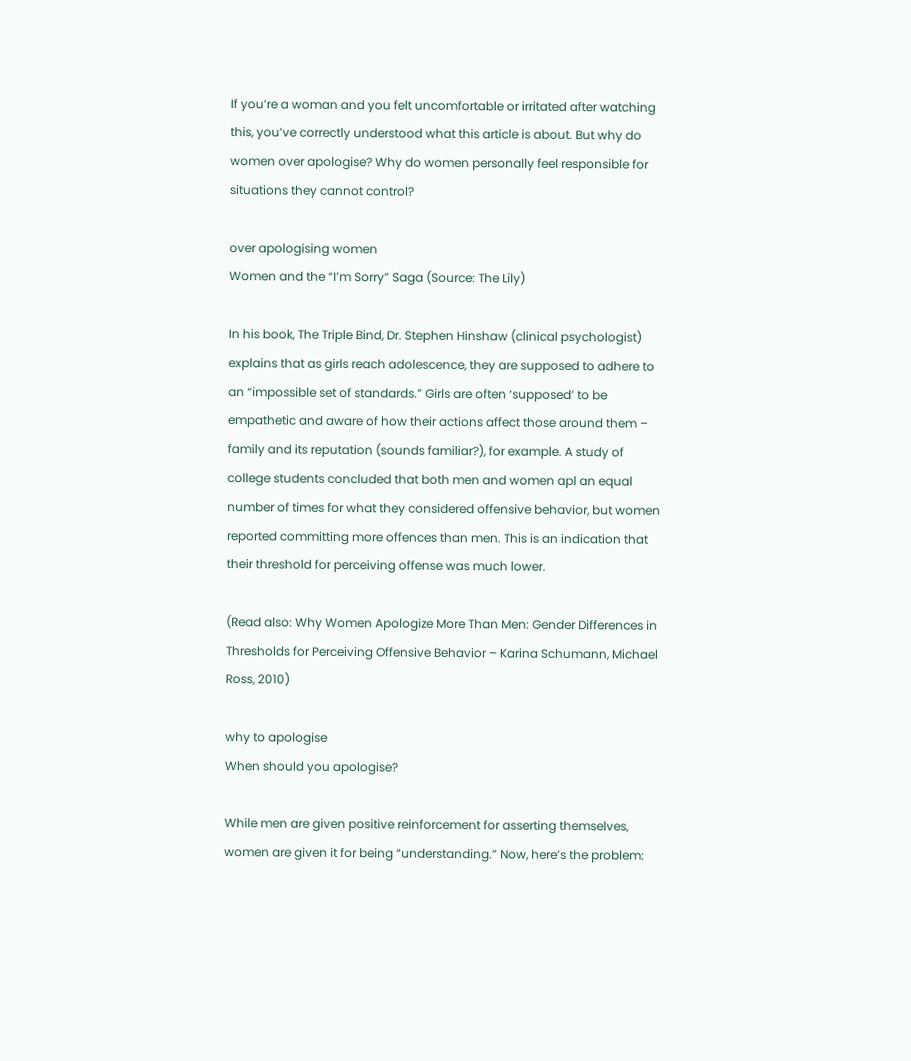If you’re a woman and you felt uncomfortable or irritated after watching this, you’ve correctly understood what this article is about. But why do women over apologise? Why do women personally feel responsible for situations they cannot control?

over apologising women
Women and the “I’m Sorry” Saga (Source: The Lily)

In his book, The Triple Bind, Dr. Stephen Hinshaw (clinical psychologist) explains that as girls reach adolescence, they are supposed to adhere to an “impossible set of standards.” Girls are often ‘supposed’ to be empathetic and aware of how their actions affect those around them – family and its reputation (sounds familiar?), for example. A study of college students concluded that both men and women apl an equal number of times for what they considered offensive behavior, but women reported committing more offences than men. This is an indication that their threshold for perceiving offense was much lower.

(Read also: Why Women Apologize More Than Men: Gender Differences in Thresholds for Perceiving Offensive Behavior – Karina Schumann, Michael Ross, 2010)

why to apologise
When should you apologise?

While men are given positive reinforcement for asserting themselves, women are given it for being “understanding.” Now, here’s the problem: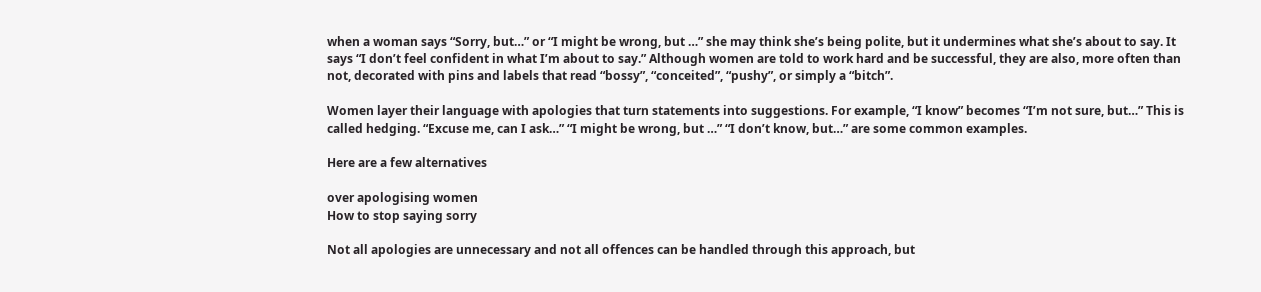when a woman says “Sorry, but…” or “I might be wrong, but …” she may think she’s being polite, but it undermines what she’s about to say. It says “I don’t feel confident in what I’m about to say.” Although women are told to work hard and be successful, they are also, more often than not, decorated with pins and labels that read “bossy”, “conceited”, “pushy”, or simply a “bitch”.

Women layer their language with apologies that turn statements into suggestions. For example, “I know” becomes “I’m not sure, but…” This is called hedging. “Excuse me, can I ask…” “I might be wrong, but …” “I don’t know, but…” are some common examples.

Here are a few alternatives

over apologising women
How to stop saying sorry

Not all apologies are unnecessary and not all offences can be handled through this approach, but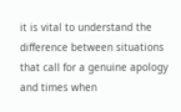it is vital to understand the difference between situations that call for a genuine apology and times when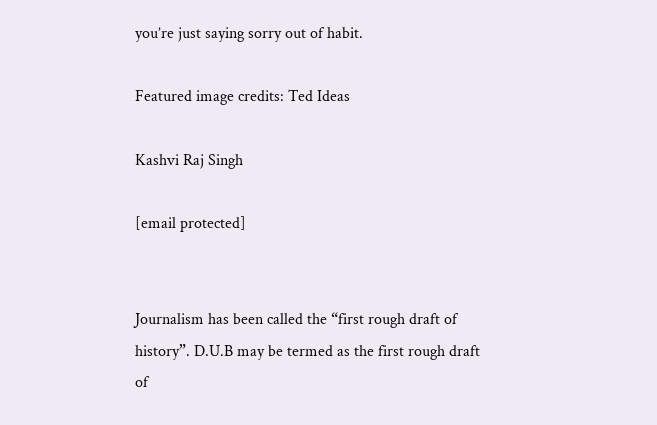you’re just saying sorry out of habit.

Featured image credits: Ted Ideas

Kashvi Raj Singh

[email protected]


Journalism has been called the “first rough draft of history”. D.U.B may be termed as the first rough draft of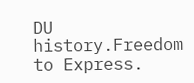DU history.Freedom to Express.